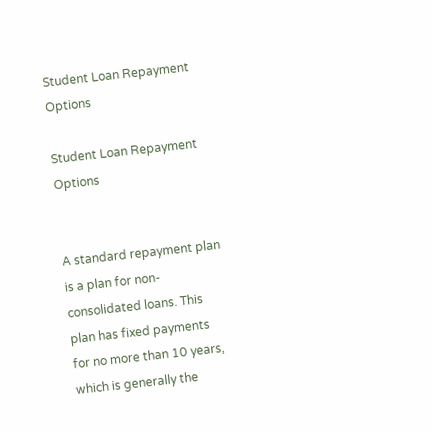Student Loan Repayment Options

Student Loan Repayment Options


A standard repayment plan is a plan for non-consolidated loans. This plan has fixed payments for no more than 10 years, which is generally the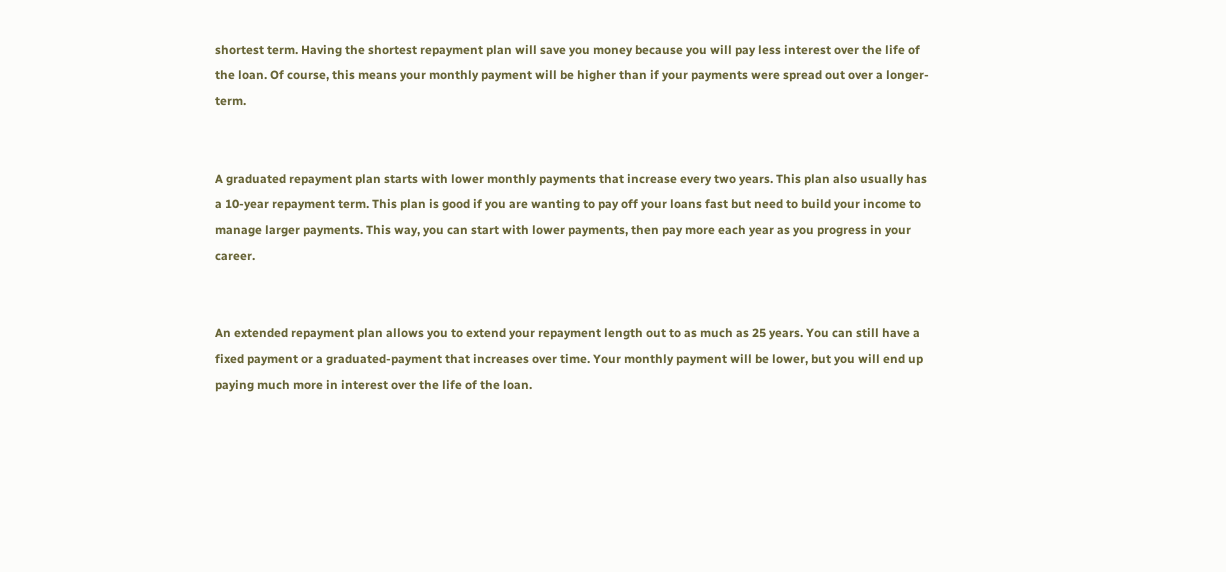shortest term. Having the shortest repayment plan will save you money because you will pay less interest over the life of the loan. Of course, this means your monthly payment will be higher than if your payments were spread out over a longer-term.


A graduated repayment plan starts with lower monthly payments that increase every two years. This plan also usually has a 10-year repayment term. This plan is good if you are wanting to pay off your loans fast but need to build your income to manage larger payments. This way, you can start with lower payments, then pay more each year as you progress in your career.


An extended repayment plan allows you to extend your repayment length out to as much as 25 years. You can still have a fixed payment or a graduated-payment that increases over time. Your monthly payment will be lower, but you will end up paying much more in interest over the life of the loan.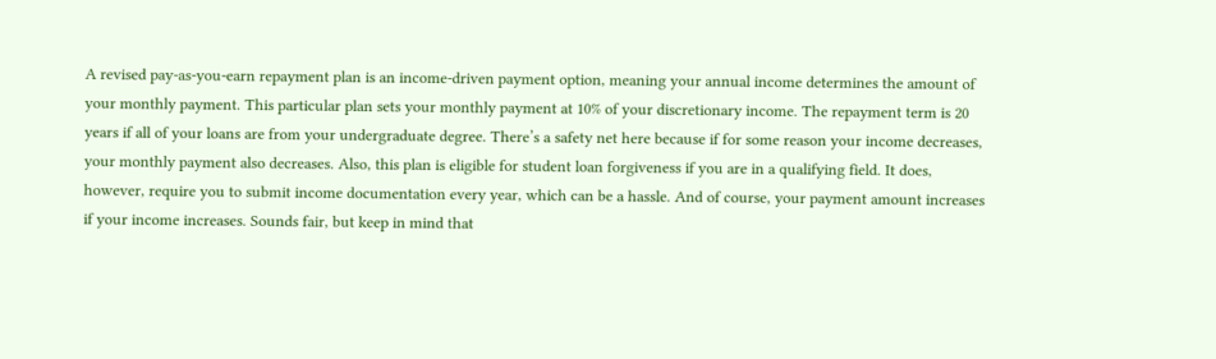A revised pay-as-you-earn repayment plan is an income-driven payment option, meaning your annual income determines the amount of your monthly payment. This particular plan sets your monthly payment at 10% of your discretionary income. The repayment term is 20 years if all of your loans are from your undergraduate degree. There’s a safety net here because if for some reason your income decreases, your monthly payment also decreases. Also, this plan is eligible for student loan forgiveness if you are in a qualifying field. It does, however, require you to submit income documentation every year, which can be a hassle. And of course, your payment amount increases if your income increases. Sounds fair, but keep in mind that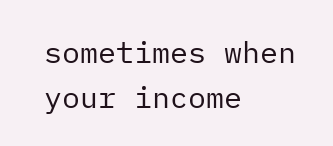sometimes when your income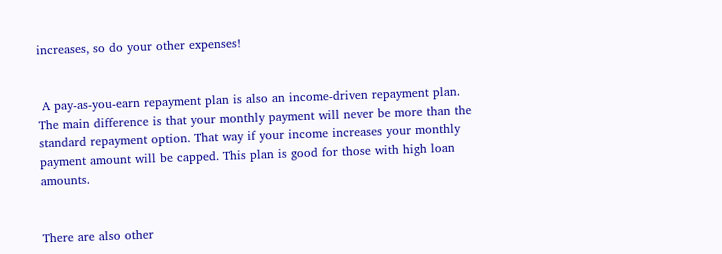increases, so do your other expenses!


 A pay-as-you-earn repayment plan is also an income-driven repayment plan. The main difference is that your monthly payment will never be more than the standard repayment option. That way if your income increases your monthly payment amount will be capped. This plan is good for those with high loan amounts.


There are also other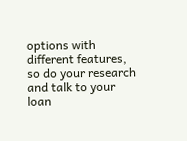options with different features, so do your research and talk to your loan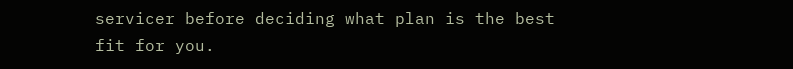servicer before deciding what plan is the best fit for you.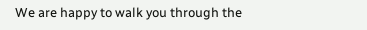We are happy to walk you through the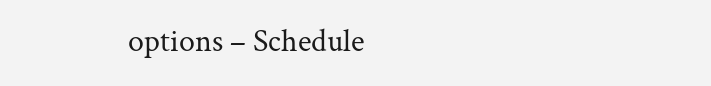options – Schedule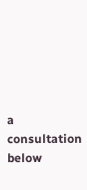a consultation below